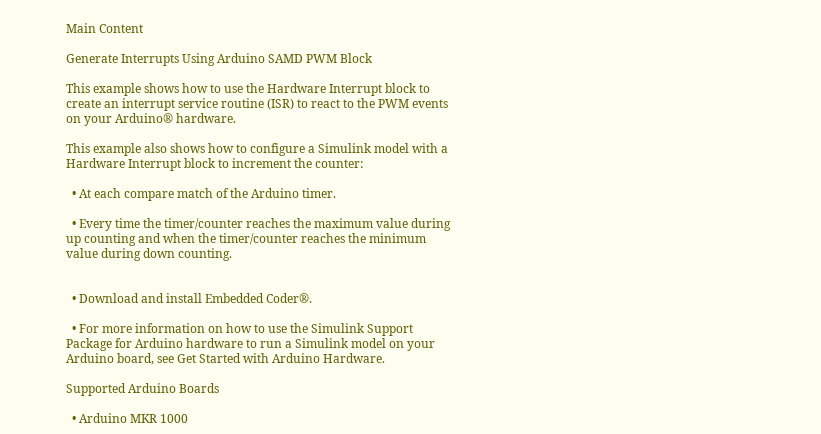Main Content

Generate Interrupts Using Arduino SAMD PWM Block

This example shows how to use the Hardware Interrupt block to create an interrupt service routine (ISR) to react to the PWM events on your Arduino® hardware.

This example also shows how to configure a Simulink model with a Hardware Interrupt block to increment the counter:

  • At each compare match of the Arduino timer.

  • Every time the timer/counter reaches the maximum value during up counting and when the timer/counter reaches the minimum value during down counting.


  • Download and install Embedded Coder®.

  • For more information on how to use the Simulink Support Package for Arduino hardware to run a Simulink model on your Arduino board, see Get Started with Arduino Hardware.

Supported Arduino Boards

  • Arduino MKR 1000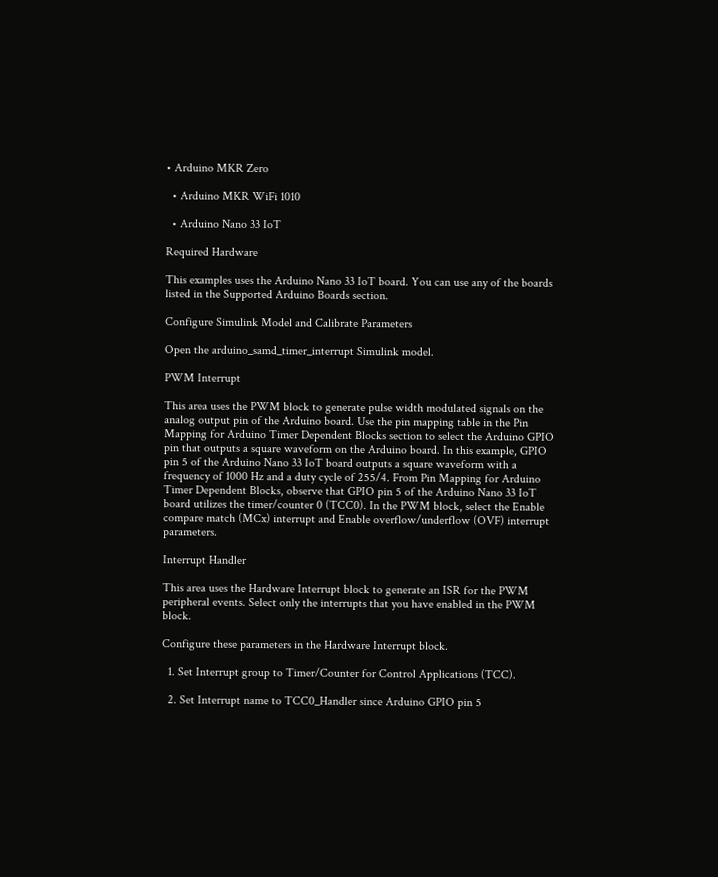• Arduino MKR Zero

  • Arduino MKR WiFi 1010

  • Arduino Nano 33 IoT

Required Hardware

This examples uses the Arduino Nano 33 IoT board. You can use any of the boards listed in the Supported Arduino Boards section.

Configure Simulink Model and Calibrate Parameters

Open the arduino_samd_timer_interrupt Simulink model.

PWM Interrupt

This area uses the PWM block to generate pulse width modulated signals on the analog output pin of the Arduino board. Use the pin mapping table in the Pin Mapping for Arduino Timer Dependent Blocks section to select the Arduino GPIO pin that outputs a square waveform on the Arduino board. In this example, GPIO pin 5 of the Arduino Nano 33 IoT board outputs a square waveform with a frequency of 1000 Hz and a duty cycle of 255/4. From Pin Mapping for Arduino Timer Dependent Blocks, observe that GPIO pin 5 of the Arduino Nano 33 IoT board utilizes the timer/counter 0 (TCC0). In the PWM block, select the Enable compare match (MCx) interrupt and Enable overflow/underflow (OVF) interrupt parameters.

Interrupt Handler

This area uses the Hardware Interrupt block to generate an ISR for the PWM peripheral events. Select only the interrupts that you have enabled in the PWM block.

Configure these parameters in the Hardware Interrupt block.

  1. Set Interrupt group to Timer/Counter for Control Applications (TCC).

  2. Set Interrupt name to TCC0_Handler since Arduino GPIO pin 5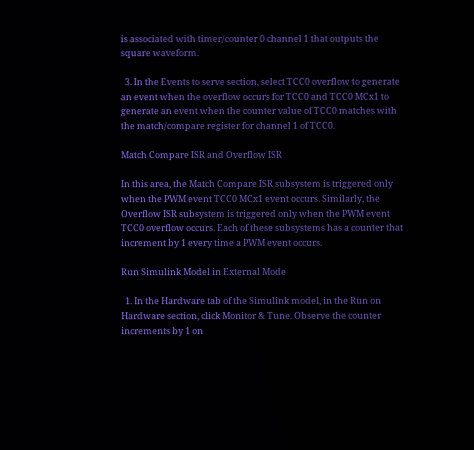is associated with timer/counter 0 channel 1 that outputs the square waveform.

  3. In the Events to serve section, select TCC0 overflow to generate an event when the overflow occurs for TCC0 and TCC0 MCx1 to generate an event when the counter value of TCC0 matches with the match/compare register for channel 1 of TCC0.

Match Compare ISR and Overflow ISR

In this area, the Match Compare ISR subsystem is triggered only when the PWM event TCC0 MCx1 event occurs. Similarly, the Overflow ISR subsystem is triggered only when the PWM event TCC0 overflow occurs. Each of these subsystems has a counter that increment by 1 every time a PWM event occurs.

Run Simulink Model in External Mode

  1. In the Hardware tab of the Simulink model, in the Run on Hardware section, click Monitor & Tune. Observe the counter increments by 1 on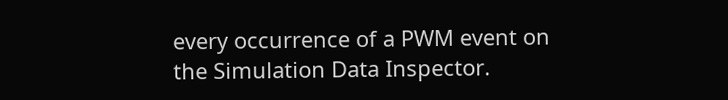every occurrence of a PWM event on the Simulation Data Inspector.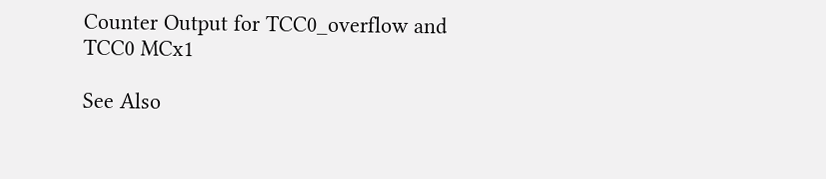Counter Output for TCC0_overflow and TCC0 MCx1

See Also